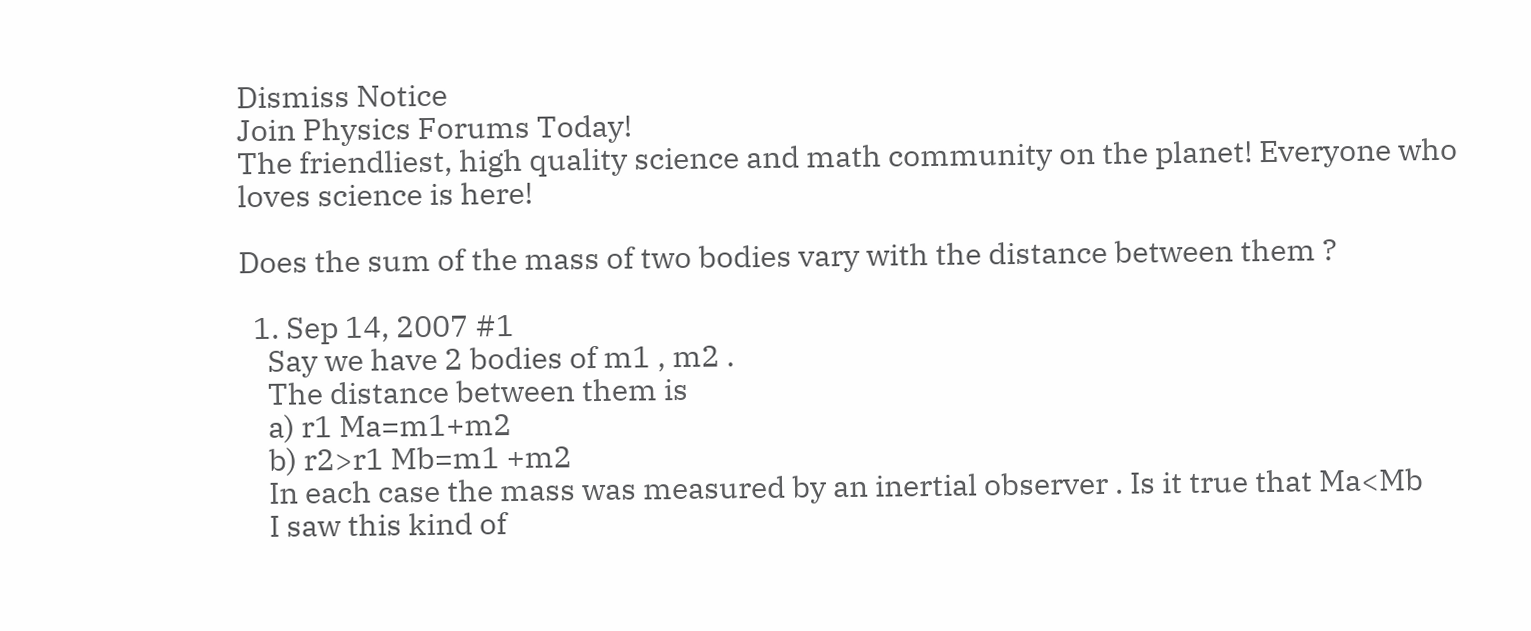Dismiss Notice
Join Physics Forums Today!
The friendliest, high quality science and math community on the planet! Everyone who loves science is here!

Does the sum of the mass of two bodies vary with the distance between them ?

  1. Sep 14, 2007 #1
    Say we have 2 bodies of m1 , m2 .
    The distance between them is
    a) r1 Ma=m1+m2
    b) r2>r1 Mb=m1 +m2
    In each case the mass was measured by an inertial observer . Is it true that Ma<Mb
    I saw this kind of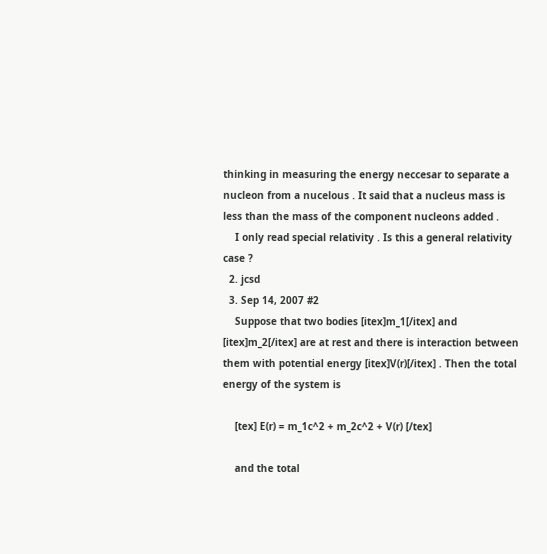thinking in measuring the energy neccesar to separate a nucleon from a nucelous . It said that a nucleus mass is less than the mass of the component nucleons added .
    I only read special relativity . Is this a general relativity case ?
  2. jcsd
  3. Sep 14, 2007 #2
    Suppose that two bodies [itex]m_1[/itex] and [itex]m_2[/itex] are at rest and there is interaction between them with potential energy [itex]V(r)[/itex] . Then the total energy of the system is

    [tex] E(r) = m_1c^2 + m_2c^2 + V(r) [/tex]

    and the total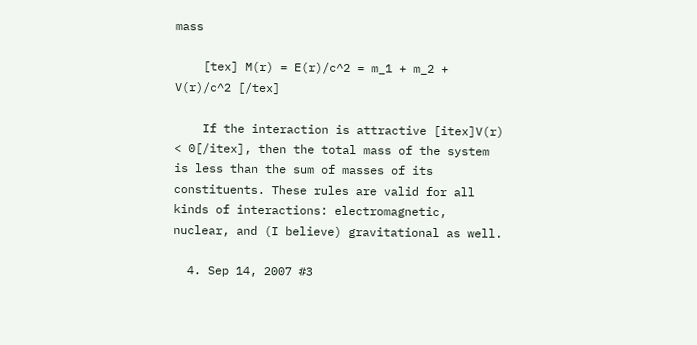mass

    [tex] M(r) = E(r)/c^2 = m_1 + m_2 + V(r)/c^2 [/tex]

    If the interaction is attractive [itex]V(r) < 0[/itex], then the total mass of the system is less than the sum of masses of its constituents. These rules are valid for all kinds of interactions: electromagnetic, nuclear, and (I believe) gravitational as well.

  4. Sep 14, 2007 #3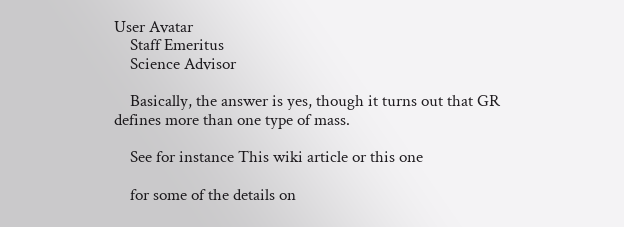User Avatar
    Staff Emeritus
    Science Advisor

    Basically, the answer is yes, though it turns out that GR defines more than one type of mass.

    See for instance This wiki article or this one

    for some of the details on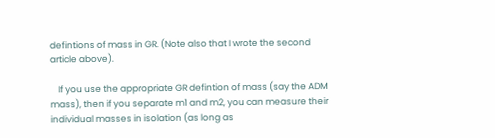defintions of mass in GR. (Note also that I wrote the second article above).

    If you use the appropriate GR defintion of mass (say the ADM mass), then if you separate m1 and m2, you can measure their individual masses in isolation (as long as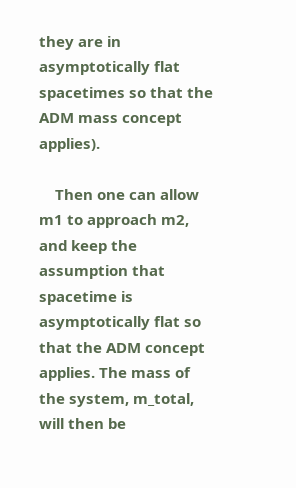they are in asymptotically flat spacetimes so that the ADM mass concept applies).

    Then one can allow m1 to approach m2, and keep the assumption that spacetime is asymptotically flat so that the ADM concept applies. The mass of the system, m_total, will then be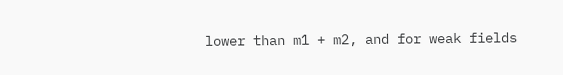lower than m1 + m2, and for weak fields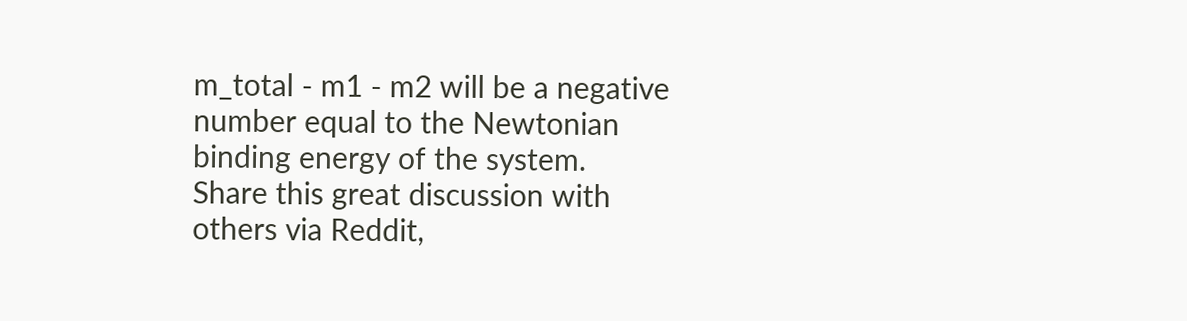m_total - m1 - m2 will be a negative number equal to the Newtonian binding energy of the system.
Share this great discussion with others via Reddit,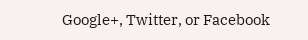Google+, Twitter, or Facebook